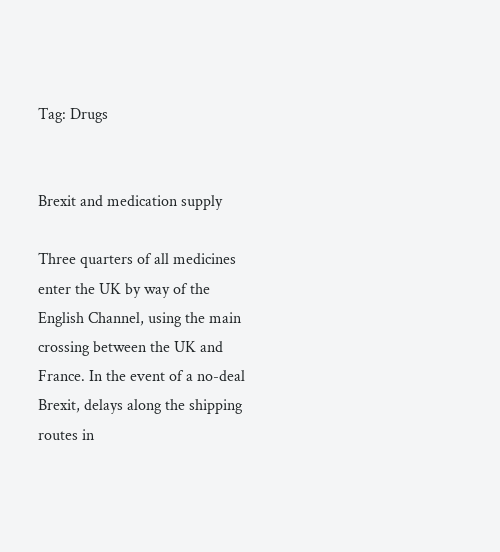Tag: Drugs


Brexit and medication supply

Three quarters of all medicines enter the UK by way of the English Channel, using the main crossing between the UK and France. In the event of a no-deal Brexit, delays along the shipping routes in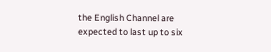the English Channel are expected to last up to six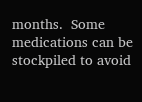months.  Some medications can be stockpiled to avoid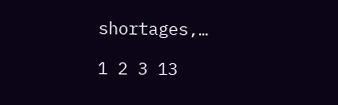shortages,…

1 2 3 13